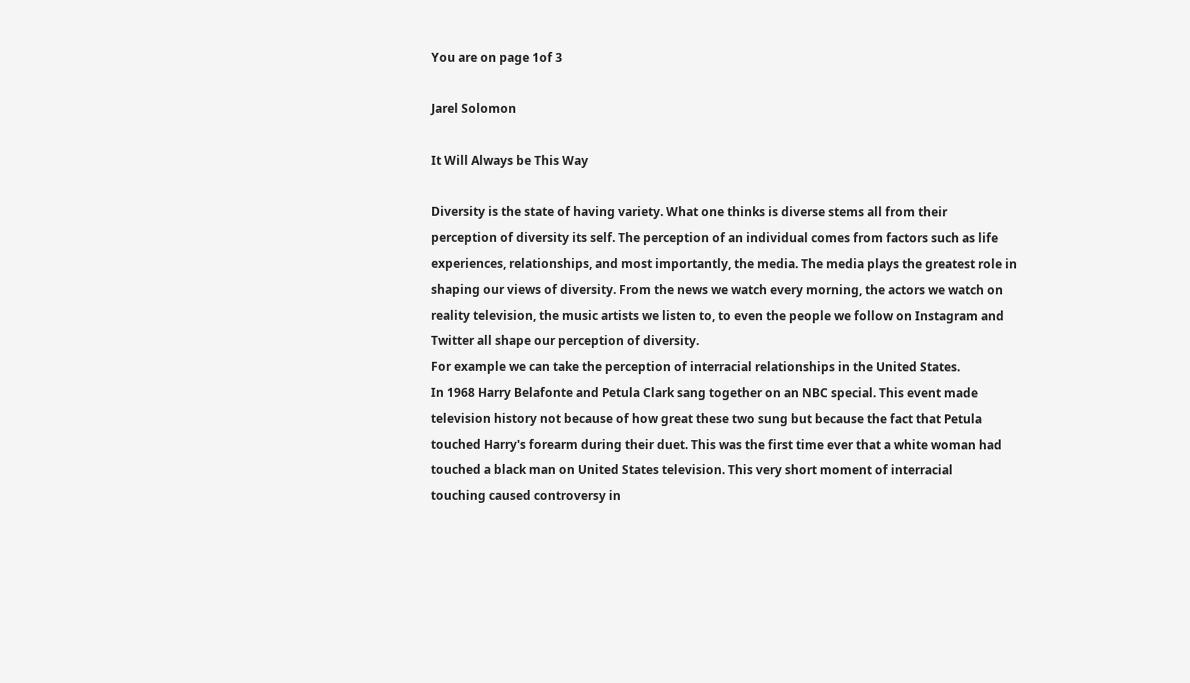You are on page 1of 3

Jarel Solomon

It Will Always be This Way

Diversity is the state of having variety. What one thinks is diverse stems all from their
perception of diversity its self. The perception of an individual comes from factors such as life
experiences, relationships, and most importantly, the media. The media plays the greatest role in
shaping our views of diversity. From the news we watch every morning, the actors we watch on
reality television, the music artists we listen to, to even the people we follow on Instagram and
Twitter all shape our perception of diversity.
For example we can take the perception of interracial relationships in the United States.
In 1968 Harry Belafonte and Petula Clark sang together on an NBC special. This event made
television history not because of how great these two sung but because the fact that Petula
touched Harry's forearm during their duet. This was the first time ever that a white woman had
touched a black man on United States television. This very short moment of interracial
touching caused controversy in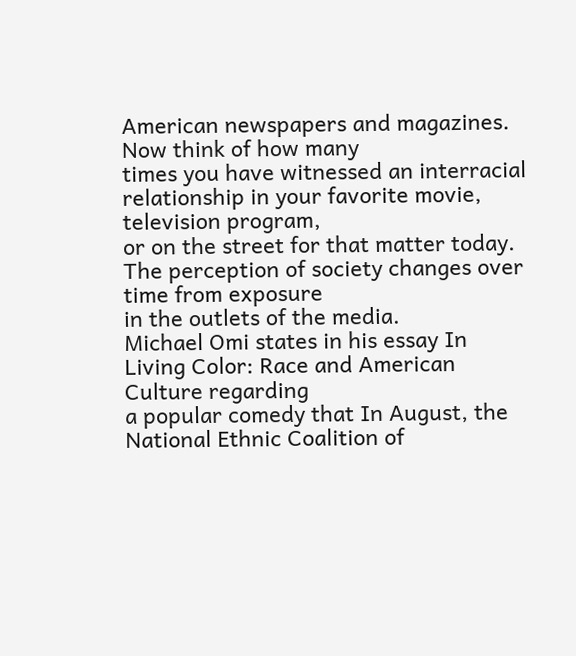American newspapers and magazines. Now think of how many
times you have witnessed an interracial relationship in your favorite movie, television program,
or on the street for that matter today. The perception of society changes over time from exposure
in the outlets of the media.
Michael Omi states in his essay In Living Color: Race and American Culture regarding
a popular comedy that In August, the National Ethnic Coalition of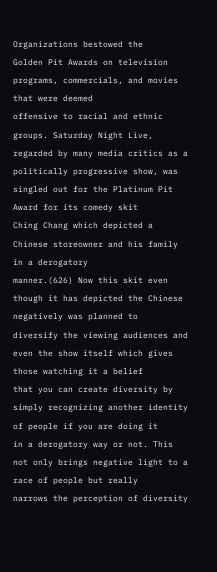Organizations bestowed the
Golden Pit Awards on television programs, commercials, and movies that were deemed
offensive to racial and ethnic groups. Saturday Night Live, regarded by many media critics as a
politically progressive show, was singled out for the Platinum Pit Award for its comedy skit
Ching Chang which depicted a Chinese storeowner and his family in a derogatory
manner.(626) Now this skit even though it has depicted the Chinese negatively was planned to
diversify the viewing audiences and even the show itself which gives those watching it a belief
that you can create diversity by simply recognizing another identity of people if you are doing it
in a derogatory way or not. This not only brings negative light to a race of people but really
narrows the perception of diversity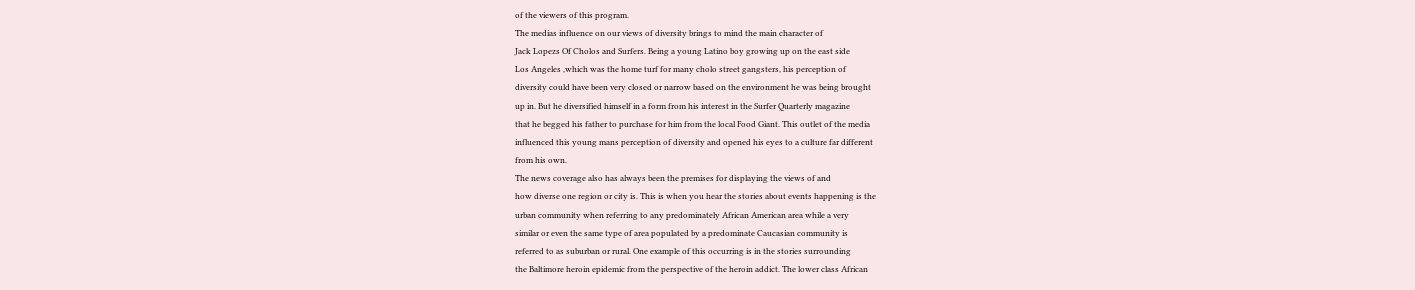of the viewers of this program.
The medias influence on our views of diversity brings to mind the main character of
Jack Lopezs Of Cholos and Surfers. Being a young Latino boy growing up on the east side
Los Angeles ,which was the home turf for many cholo street gangsters, his perception of
diversity could have been very closed or narrow based on the environment he was being brought
up in. But he diversified himself in a form from his interest in the Surfer Quarterly magazine
that he begged his father to purchase for him from the local Food Giant. This outlet of the media
influenced this young mans perception of diversity and opened his eyes to a culture far different
from his own.
The news coverage also has always been the premises for displaying the views of and
how diverse one region or city is. This is when you hear the stories about events happening is the
urban community when referring to any predominately African American area while a very
similar or even the same type of area populated by a predominate Caucasian community is
referred to as suburban or rural. One example of this occurring is in the stories surrounding
the Baltimore heroin epidemic from the perspective of the heroin addict. The lower class African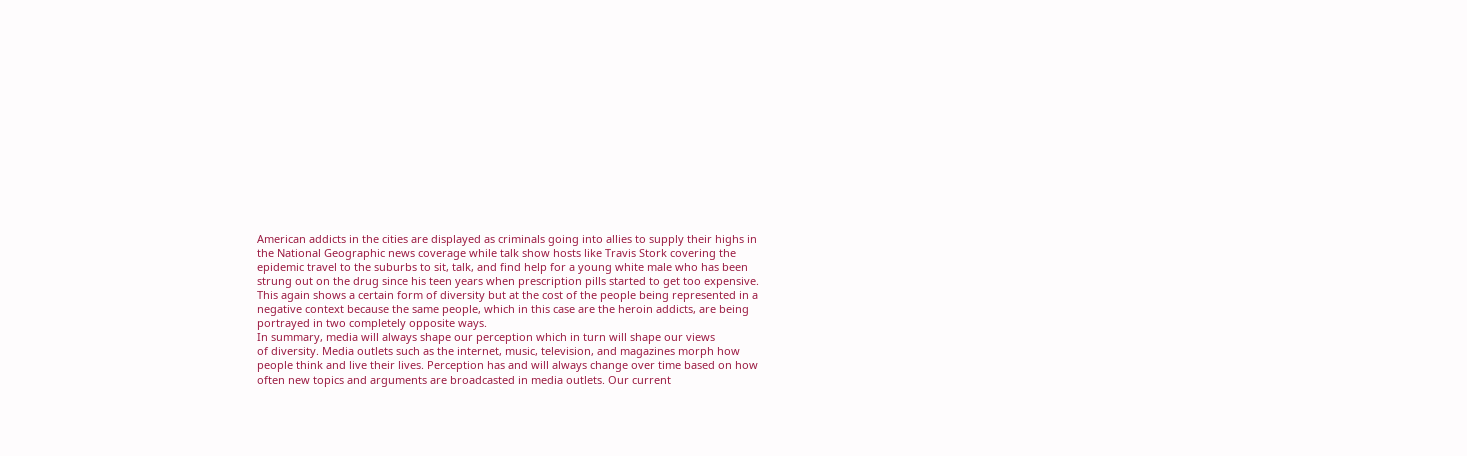American addicts in the cities are displayed as criminals going into allies to supply their highs in
the National Geographic news coverage while talk show hosts like Travis Stork covering the
epidemic travel to the suburbs to sit, talk, and find help for a young white male who has been
strung out on the drug since his teen years when prescription pills started to get too expensive.
This again shows a certain form of diversity but at the cost of the people being represented in a
negative context because the same people, which in this case are the heroin addicts, are being
portrayed in two completely opposite ways.
In summary, media will always shape our perception which in turn will shape our views
of diversity. Media outlets such as the internet, music, television, and magazines morph how
people think and live their lives. Perception has and will always change over time based on how
often new topics and arguments are broadcasted in media outlets. Our current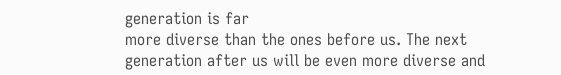generation is far
more diverse than the ones before us. The next generation after us will be even more diverse and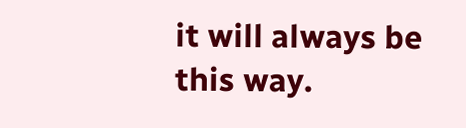it will always be this way.